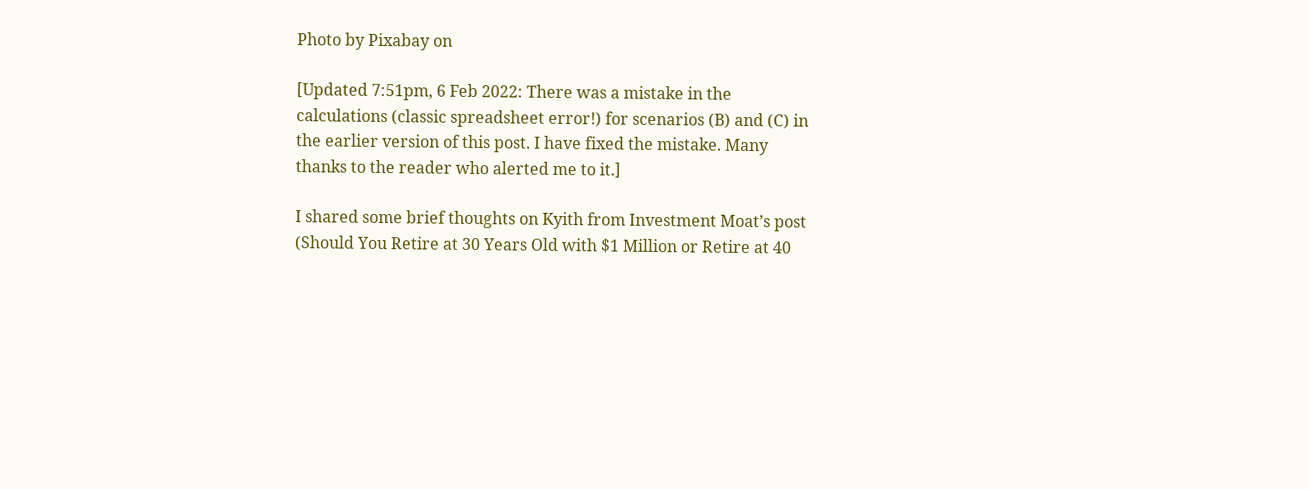Photo by Pixabay on

[Updated 7:51pm, 6 Feb 2022: There was a mistake in the calculations (classic spreadsheet error!) for scenarios (B) and (C) in the earlier version of this post. I have fixed the mistake. Many thanks to the reader who alerted me to it.]

I shared some brief thoughts on Kyith from Investment Moat’s post (Should You Retire at 30 Years Old with $1 Million or Retire at 40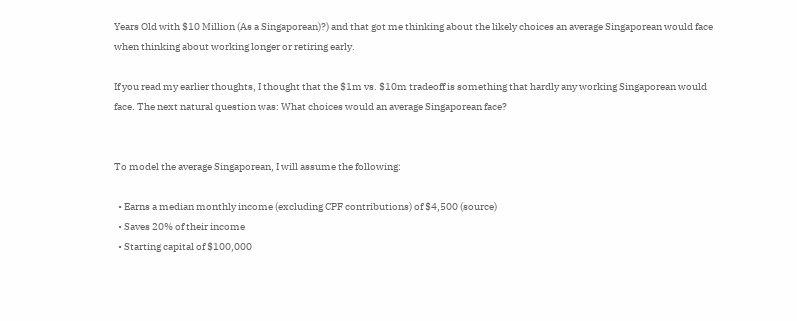Years Old with $10 Million (As a Singaporean)?) and that got me thinking about the likely choices an average Singaporean would face when thinking about working longer or retiring early.

If you read my earlier thoughts, I thought that the $1m vs. $10m tradeoff is something that hardly any working Singaporean would face. The next natural question was: What choices would an average Singaporean face?


To model the average Singaporean, I will assume the following:

  • Earns a median monthly income (excluding CPF contributions) of $4,500 (source)
  • Saves 20% of their income
  • Starting capital of $100,000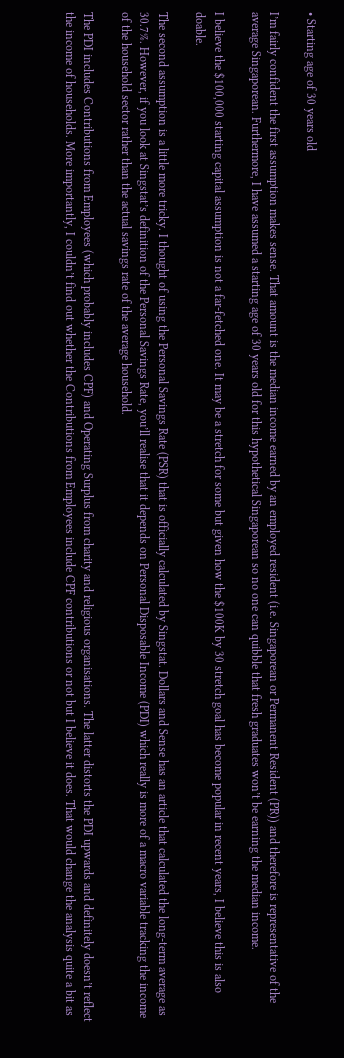• Starting age of 30 years old

I’m fairly confident the first assumption makes sense. That amount is the median income earned by an employed resident (i.e. Singaporean or Permanent Resident (PR)) and therefore is representative of the average Singaporean. Furthermore, I have assumed a starting age of 30 years old for this hypothetical Singaporean so no one can quibble that fresh graduates won’t be earning the median income.

I believe the $100,000 starting capital assumption is not a far-fetched one. It may be a stretch for some but given how the $100K by 30 stretch goal has become popular in recent years, I believe this is also doable.

The second assumption is a little more tricky. I thought of using the Personal Savings Rate (PSR) that is officially calculated by Singstat. Dollars and Sense has an article that calculated the long-term average as 30.7%. However, if you look at Singstat’s definition of the Personal Savings Rate, you’ll realise that it depends on Personal Disposable Income (PDI) which really is more of a macro variable tracking the income of the household sector rather than the actual savings rate of the average household.

The PDI includes Contributions from Employees (which probably includes CPF) and Operating Surplus from charity and religious organisations. The latter distorts the PDI upwards and definitely doesn’t reflect the income of households. More importantly, I couldn’t find out whether the Contributions from Employees include CPF contributions or not but I believe it does. That would change the analysis quite a bit as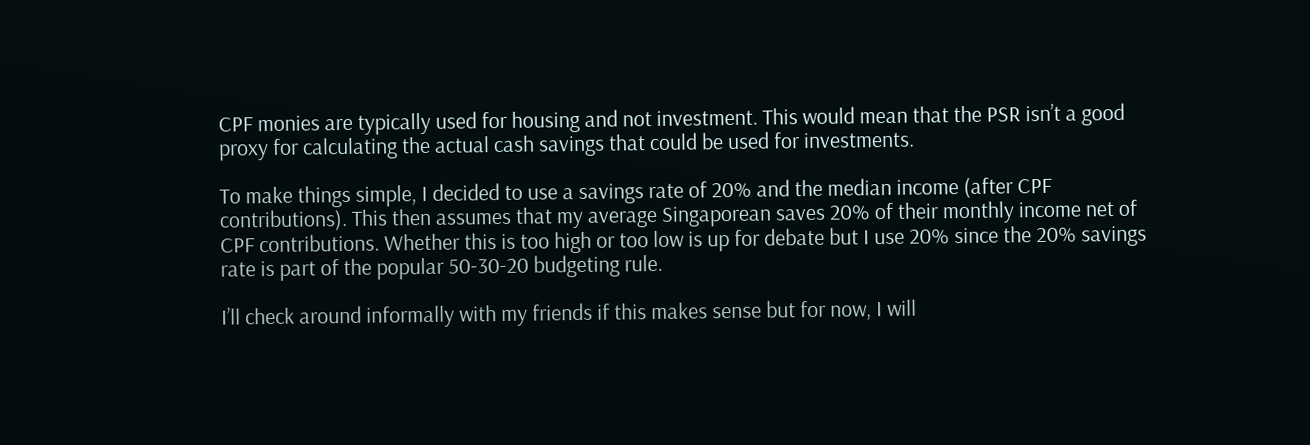CPF monies are typically used for housing and not investment. This would mean that the PSR isn’t a good proxy for calculating the actual cash savings that could be used for investments.

To make things simple, I decided to use a savings rate of 20% and the median income (after CPF contributions). This then assumes that my average Singaporean saves 20% of their monthly income net of CPF contributions. Whether this is too high or too low is up for debate but I use 20% since the 20% savings rate is part of the popular 50-30-20 budgeting rule.

I’ll check around informally with my friends if this makes sense but for now, I will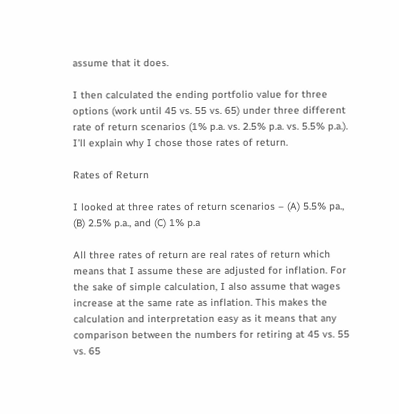assume that it does.

I then calculated the ending portfolio value for three options (work until 45 vs. 55 vs. 65) under three different rate of return scenarios (1% p.a. vs. 2.5% p.a. vs. 5.5% p.a.). I’ll explain why I chose those rates of return.

Rates of Return

I looked at three rates of return scenarios – (A) 5.5% pa., (B) 2.5% p.a., and (C) 1% p.a

All three rates of return are real rates of return which means that I assume these are adjusted for inflation. For the sake of simple calculation, I also assume that wages increase at the same rate as inflation. This makes the calculation and interpretation easy as it means that any comparison between the numbers for retiring at 45 vs. 55 vs. 65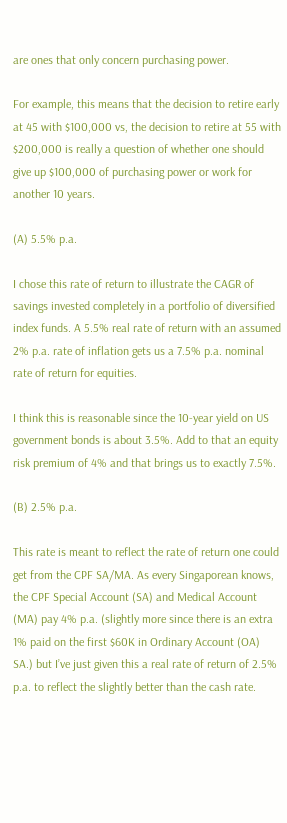are ones that only concern purchasing power.

For example, this means that the decision to retire early at 45 with $100,000 vs, the decision to retire at 55 with $200,000 is really a question of whether one should give up $100,000 of purchasing power or work for another 10 years.

(A) 5.5% p.a.

I chose this rate of return to illustrate the CAGR of savings invested completely in a portfolio of diversified index funds. A 5.5% real rate of return with an assumed 2% p.a. rate of inflation gets us a 7.5% p.a. nominal rate of return for equities.

I think this is reasonable since the 10-year yield on US government bonds is about 3.5%. Add to that an equity risk premium of 4% and that brings us to exactly 7.5%.

(B) 2.5% p.a.

This rate is meant to reflect the rate of return one could get from the CPF SA/MA. As every Singaporean knows, the CPF Special Account (SA) and Medical Account (MA) pay 4% p.a. (slightly more since there is an extra 1% paid on the first $60K in Ordinary Account (OA) SA.) but I’ve just given this a real rate of return of 2.5% p.a. to reflect the slightly better than the cash rate.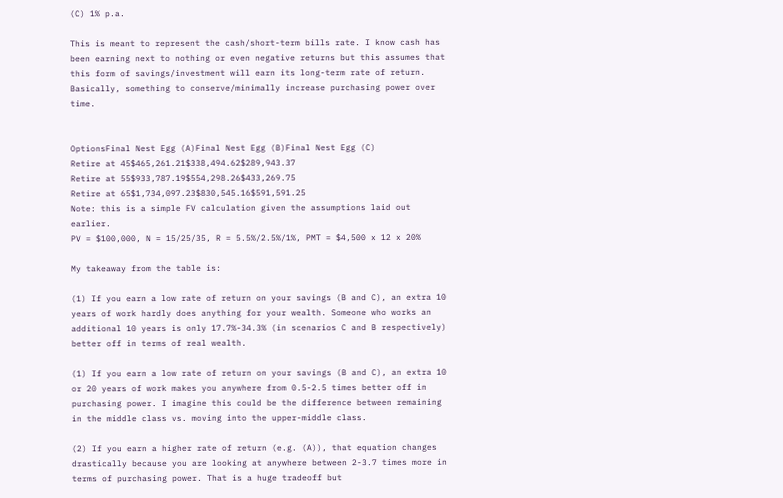(C) 1% p.a.

This is meant to represent the cash/short-term bills rate. I know cash has been earning next to nothing or even negative returns but this assumes that this form of savings/investment will earn its long-term rate of return. Basically, something to conserve/minimally increase purchasing power over time.


OptionsFinal Nest Egg (A)Final Nest Egg (B)Final Nest Egg (C)
Retire at 45$465,261.21$338,494.62$289,943.37
Retire at 55$933,787.19$554,298.26$433,269.75
Retire at 65$1,734,097.23$830,545.16$591,591.25
Note: this is a simple FV calculation given the assumptions laid out earlier.
PV = $100,000, N = 15/25/35, R = 5.5%/2.5%/1%, PMT = $4,500 x 12 x 20%

My takeaway from the table is:

(1) If you earn a low rate of return on your savings (B and C), an extra 10 years of work hardly does anything for your wealth. Someone who works an additional 10 years is only 17.7%-34.3% (in scenarios C and B respectively) better off in terms of real wealth.

(1) If you earn a low rate of return on your savings (B and C), an extra 10 or 20 years of work makes you anywhere from 0.5-2.5 times better off in purchasing power. I imagine this could be the difference between remaining in the middle class vs. moving into the upper-middle class.

(2) If you earn a higher rate of return (e.g. (A)), that equation changes drastically because you are looking at anywhere between 2-3.7 times more in terms of purchasing power. That is a huge tradeoff but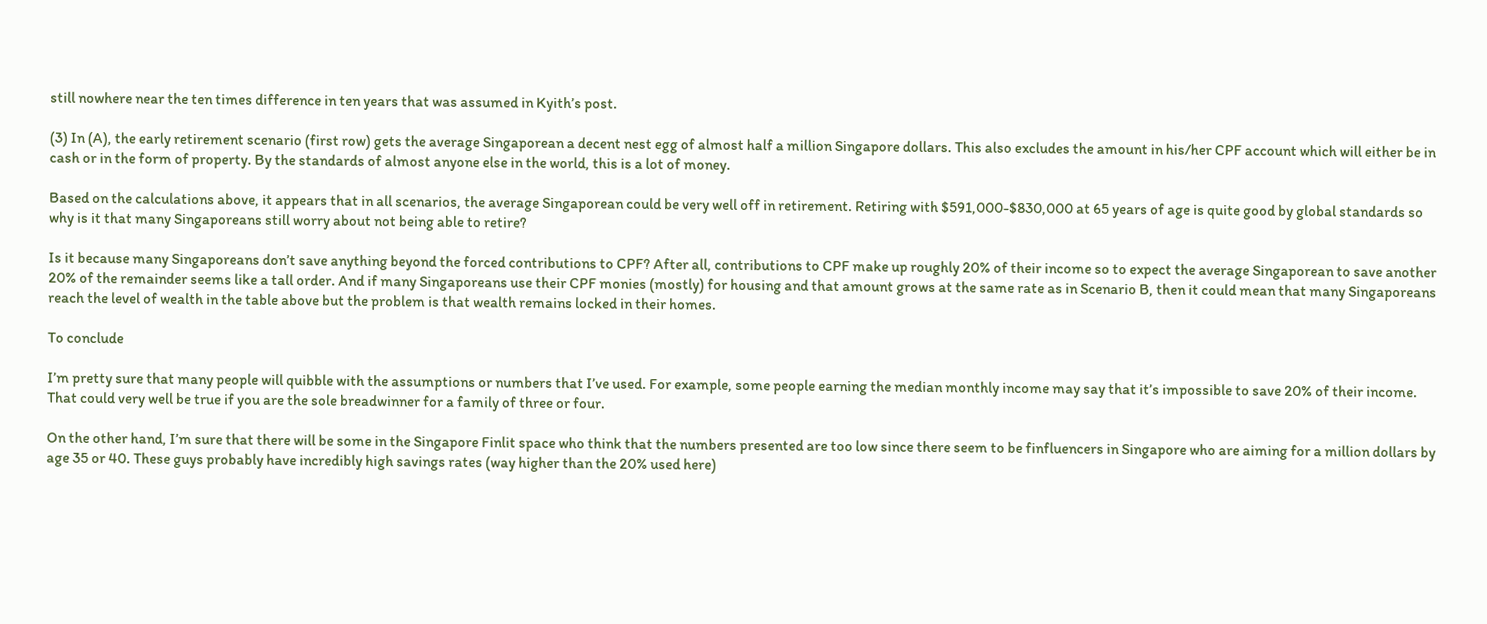still nowhere near the ten times difference in ten years that was assumed in Kyith’s post.

(3) In (A), the early retirement scenario (first row) gets the average Singaporean a decent nest egg of almost half a million Singapore dollars. This also excludes the amount in his/her CPF account which will either be in cash or in the form of property. By the standards of almost anyone else in the world, this is a lot of money.

Based on the calculations above, it appears that in all scenarios, the average Singaporean could be very well off in retirement. Retiring with $591,000-$830,000 at 65 years of age is quite good by global standards so why is it that many Singaporeans still worry about not being able to retire?

Is it because many Singaporeans don’t save anything beyond the forced contributions to CPF? After all, contributions to CPF make up roughly 20% of their income so to expect the average Singaporean to save another 20% of the remainder seems like a tall order. And if many Singaporeans use their CPF monies (mostly) for housing and that amount grows at the same rate as in Scenario B, then it could mean that many Singaporeans reach the level of wealth in the table above but the problem is that wealth remains locked in their homes.

To conclude

I’m pretty sure that many people will quibble with the assumptions or numbers that I’ve used. For example, some people earning the median monthly income may say that it’s impossible to save 20% of their income. That could very well be true if you are the sole breadwinner for a family of three or four.

On the other hand, I’m sure that there will be some in the Singapore Finlit space who think that the numbers presented are too low since there seem to be finfluencers in Singapore who are aiming for a million dollars by age 35 or 40. These guys probably have incredibly high savings rates (way higher than the 20% used here)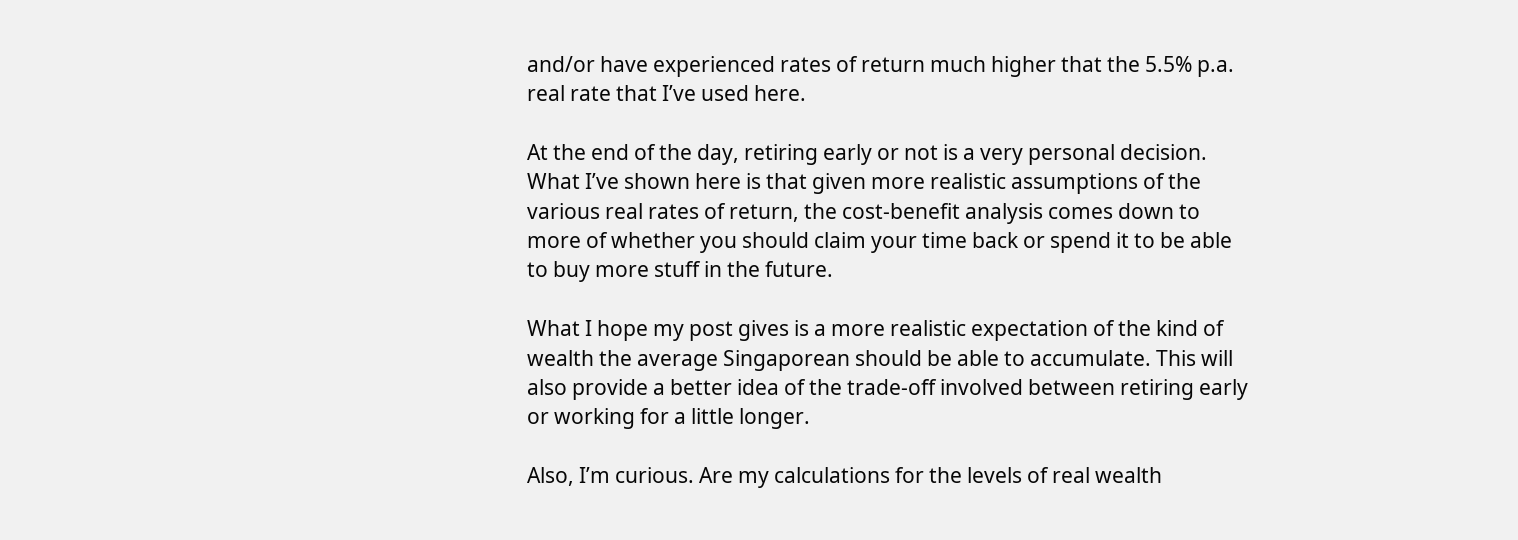and/or have experienced rates of return much higher that the 5.5% p.a. real rate that I’ve used here.

At the end of the day, retiring early or not is a very personal decision. What I’ve shown here is that given more realistic assumptions of the various real rates of return, the cost-benefit analysis comes down to more of whether you should claim your time back or spend it to be able to buy more stuff in the future.

What I hope my post gives is a more realistic expectation of the kind of wealth the average Singaporean should be able to accumulate. This will also provide a better idea of the trade-off involved between retiring early or working for a little longer.

Also, I’m curious. Are my calculations for the levels of real wealth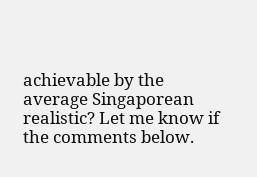achievable by the average Singaporean realistic? Let me know if the comments below.